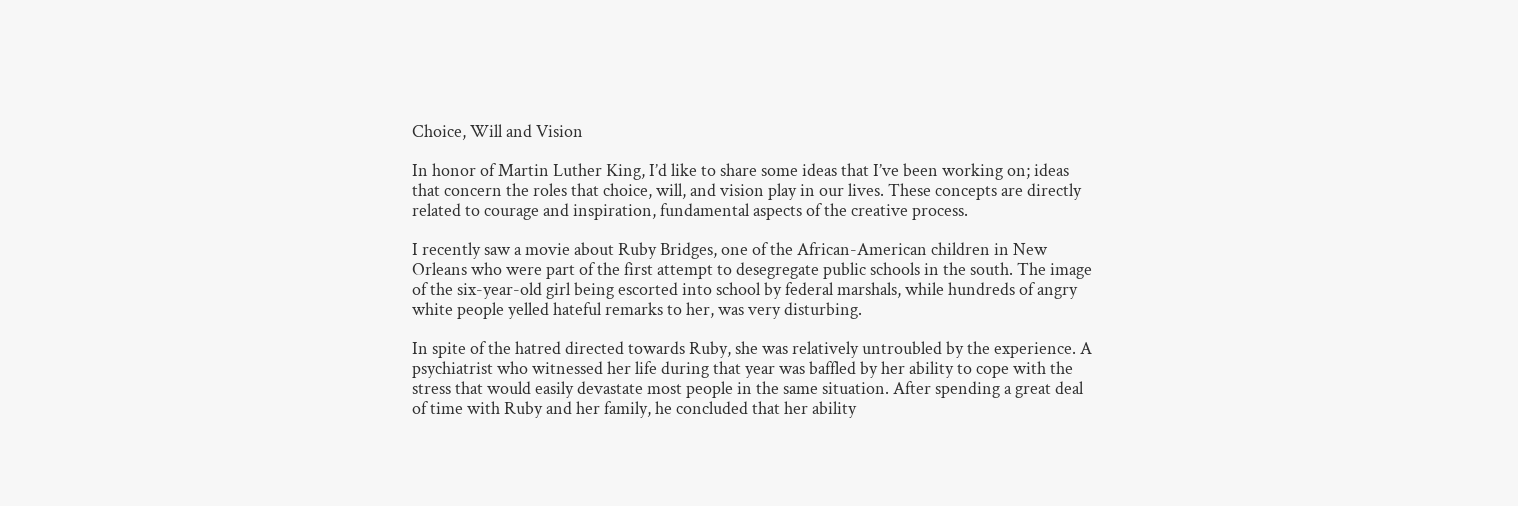Choice, Will and Vision

In honor of Martin Luther King, I’d like to share some ideas that I’ve been working on; ideas that concern the roles that choice, will, and vision play in our lives. These concepts are directly related to courage and inspiration, fundamental aspects of the creative process.

I recently saw a movie about Ruby Bridges, one of the African-American children in New Orleans who were part of the first attempt to desegregate public schools in the south. The image of the six-year-old girl being escorted into school by federal marshals, while hundreds of angry white people yelled hateful remarks to her, was very disturbing.

In spite of the hatred directed towards Ruby, she was relatively untroubled by the experience. A psychiatrist who witnessed her life during that year was baffled by her ability to cope with the stress that would easily devastate most people in the same situation. After spending a great deal of time with Ruby and her family, he concluded that her ability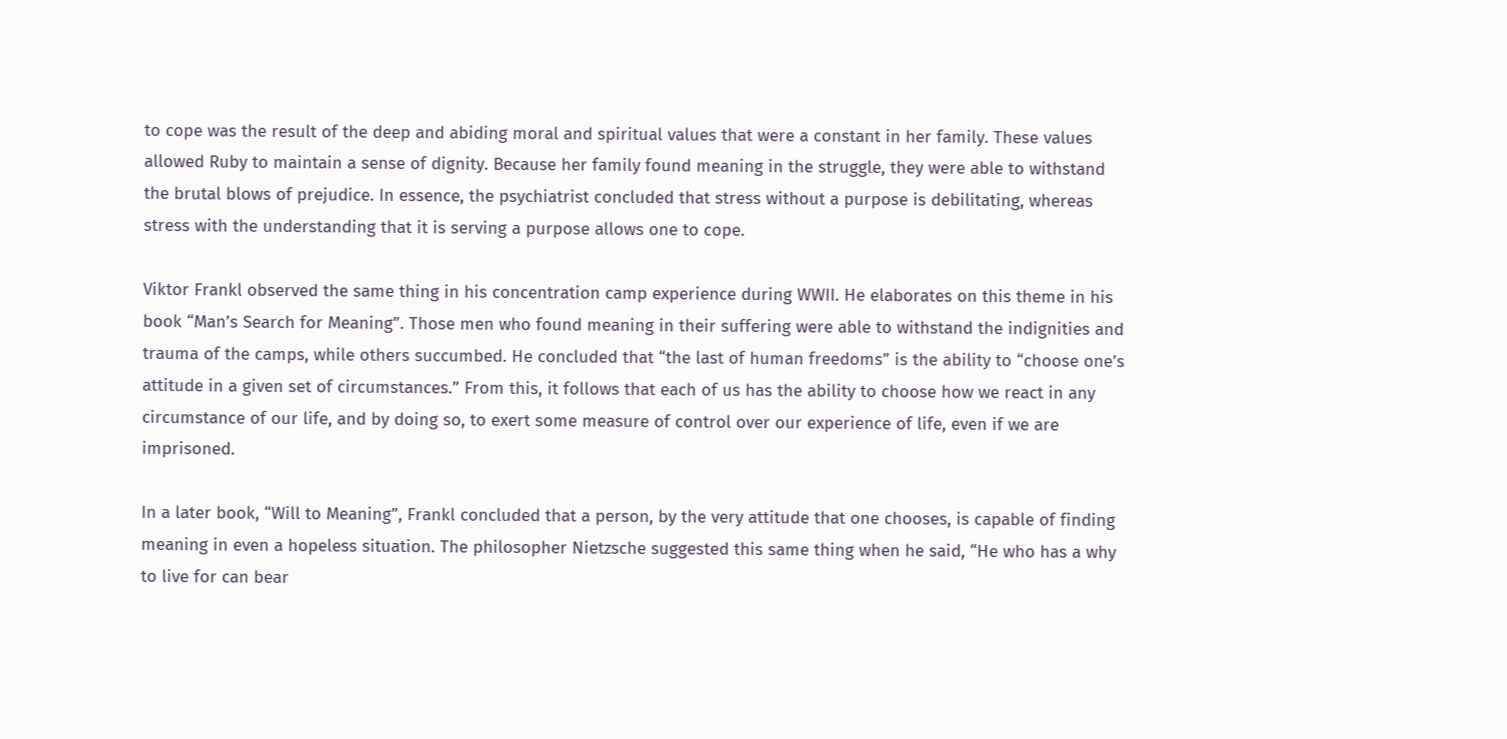to cope was the result of the deep and abiding moral and spiritual values that were a constant in her family. These values allowed Ruby to maintain a sense of dignity. Because her family found meaning in the struggle, they were able to withstand the brutal blows of prejudice. In essence, the psychiatrist concluded that stress without a purpose is debilitating, whereas stress with the understanding that it is serving a purpose allows one to cope.

Viktor Frankl observed the same thing in his concentration camp experience during WWII. He elaborates on this theme in his book “Man’s Search for Meaning”. Those men who found meaning in their suffering were able to withstand the indignities and trauma of the camps, while others succumbed. He concluded that “the last of human freedoms” is the ability to “choose one’s attitude in a given set of circumstances.” From this, it follows that each of us has the ability to choose how we react in any circumstance of our life, and by doing so, to exert some measure of control over our experience of life, even if we are imprisoned.

In a later book, “Will to Meaning”, Frankl concluded that a person, by the very attitude that one chooses, is capable of finding meaning in even a hopeless situation. The philosopher Nietzsche suggested this same thing when he said, “He who has a why to live for can bear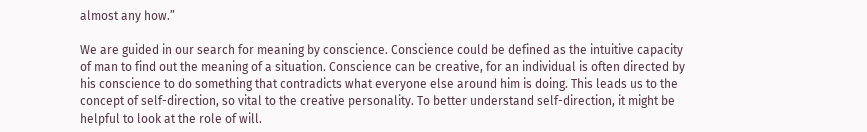almost any how.”

We are guided in our search for meaning by conscience. Conscience could be defined as the intuitive capacity of man to find out the meaning of a situation. Conscience can be creative, for an individual is often directed by his conscience to do something that contradicts what everyone else around him is doing. This leads us to the concept of self-direction, so vital to the creative personality. To better understand self-direction, it might be helpful to look at the role of will.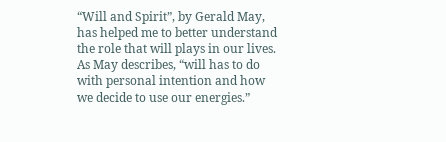“Will and Spirit”, by Gerald May, has helped me to better understand the role that will plays in our lives. As May describes, “will has to do with personal intention and how we decide to use our energies.”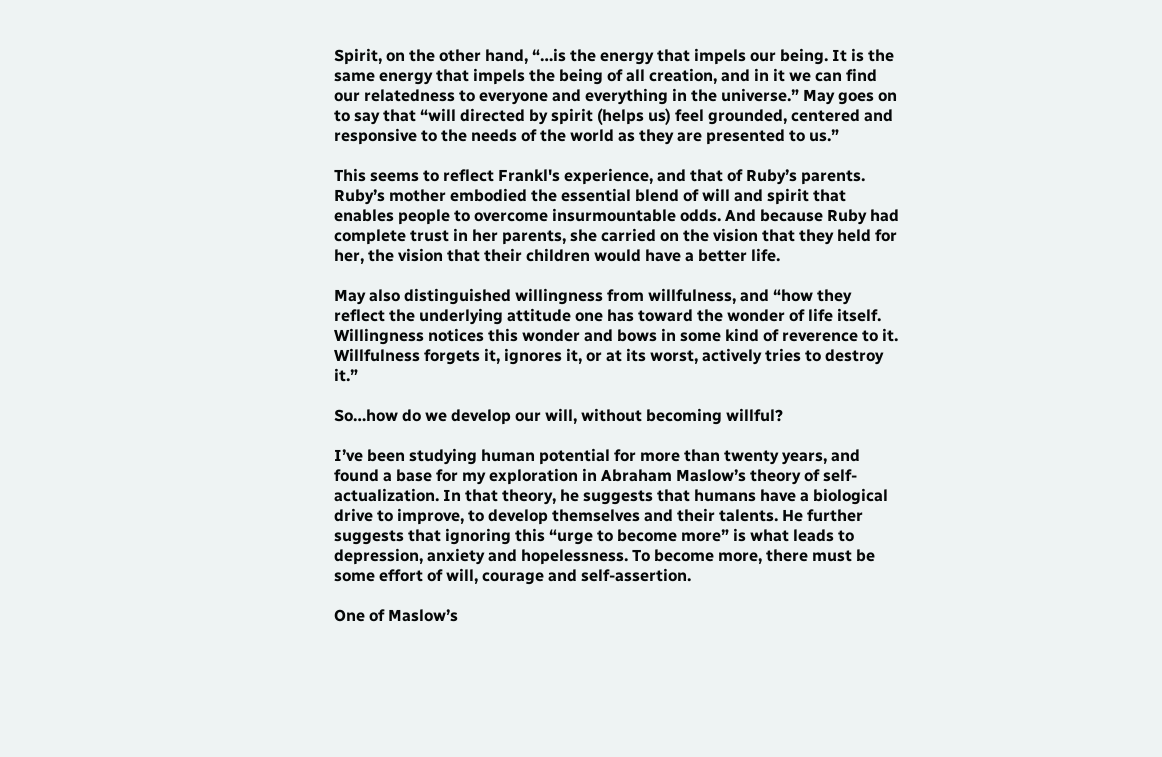Spirit, on the other hand, “…is the energy that impels our being. It is the same energy that impels the being of all creation, and in it we can find our relatedness to everyone and everything in the universe.” May goes on to say that “will directed by spirit (helps us) feel grounded, centered and responsive to the needs of the world as they are presented to us.”

This seems to reflect Frankl's experience, and that of Ruby’s parents. Ruby’s mother embodied the essential blend of will and spirit that enables people to overcome insurmountable odds. And because Ruby had complete trust in her parents, she carried on the vision that they held for her, the vision that their children would have a better life.

May also distinguished willingness from willfulness, and “how they reflect the underlying attitude one has toward the wonder of life itself. Willingness notices this wonder and bows in some kind of reverence to it. Willfulness forgets it, ignores it, or at its worst, actively tries to destroy it.”

So…how do we develop our will, without becoming willful?

I’ve been studying human potential for more than twenty years, and found a base for my exploration in Abraham Maslow’s theory of self-actualization. In that theory, he suggests that humans have a biological drive to improve, to develop themselves and their talents. He further suggests that ignoring this “urge to become more” is what leads to depression, anxiety and hopelessness. To become more, there must be some effort of will, courage and self-assertion.

One of Maslow’s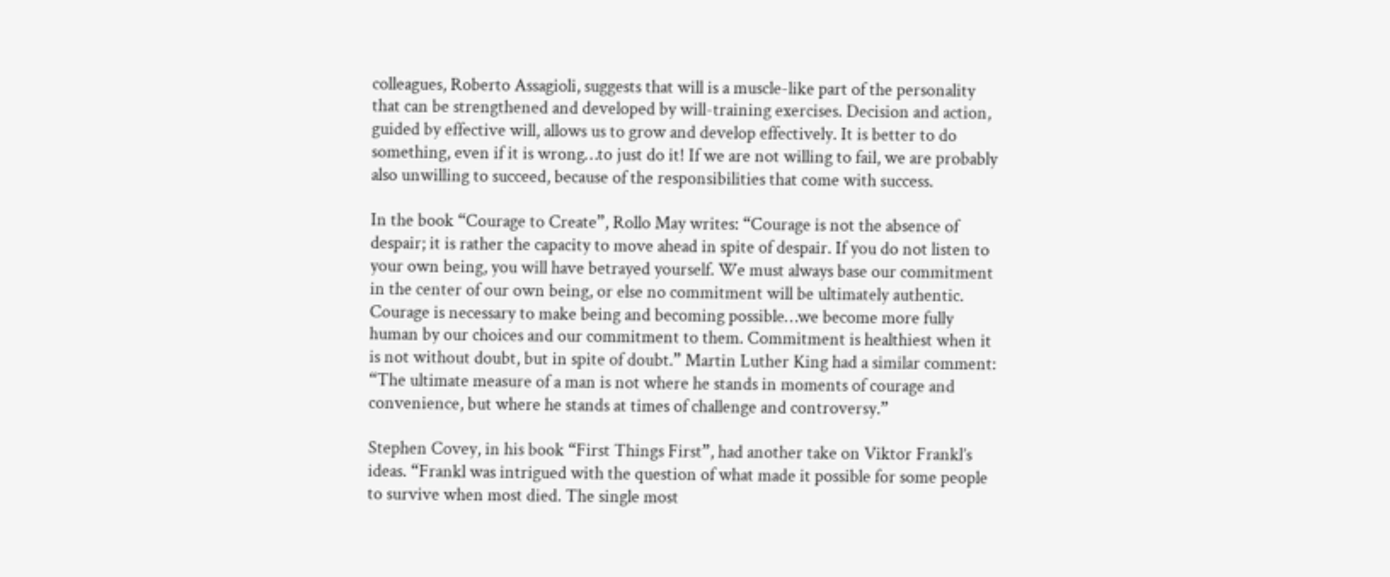colleagues, Roberto Assagioli, suggests that will is a muscle-like part of the personality that can be strengthened and developed by will-training exercises. Decision and action, guided by effective will, allows us to grow and develop effectively. It is better to do something, even if it is wrong…to just do it! If we are not willing to fail, we are probably also unwilling to succeed, because of the responsibilities that come with success.

In the book “Courage to Create”, Rollo May writes: “Courage is not the absence of despair; it is rather the capacity to move ahead in spite of despair. If you do not listen to your own being, you will have betrayed yourself. We must always base our commitment in the center of our own being, or else no commitment will be ultimately authentic. Courage is necessary to make being and becoming possible…we become more fully human by our choices and our commitment to them. Commitment is healthiest when it is not without doubt, but in spite of doubt.” Martin Luther King had a similar comment: “The ultimate measure of a man is not where he stands in moments of courage and convenience, but where he stands at times of challenge and controversy.”

Stephen Covey, in his book “First Things First”, had another take on Viktor Frankl’s ideas. “Frankl was intrigued with the question of what made it possible for some people to survive when most died. The single most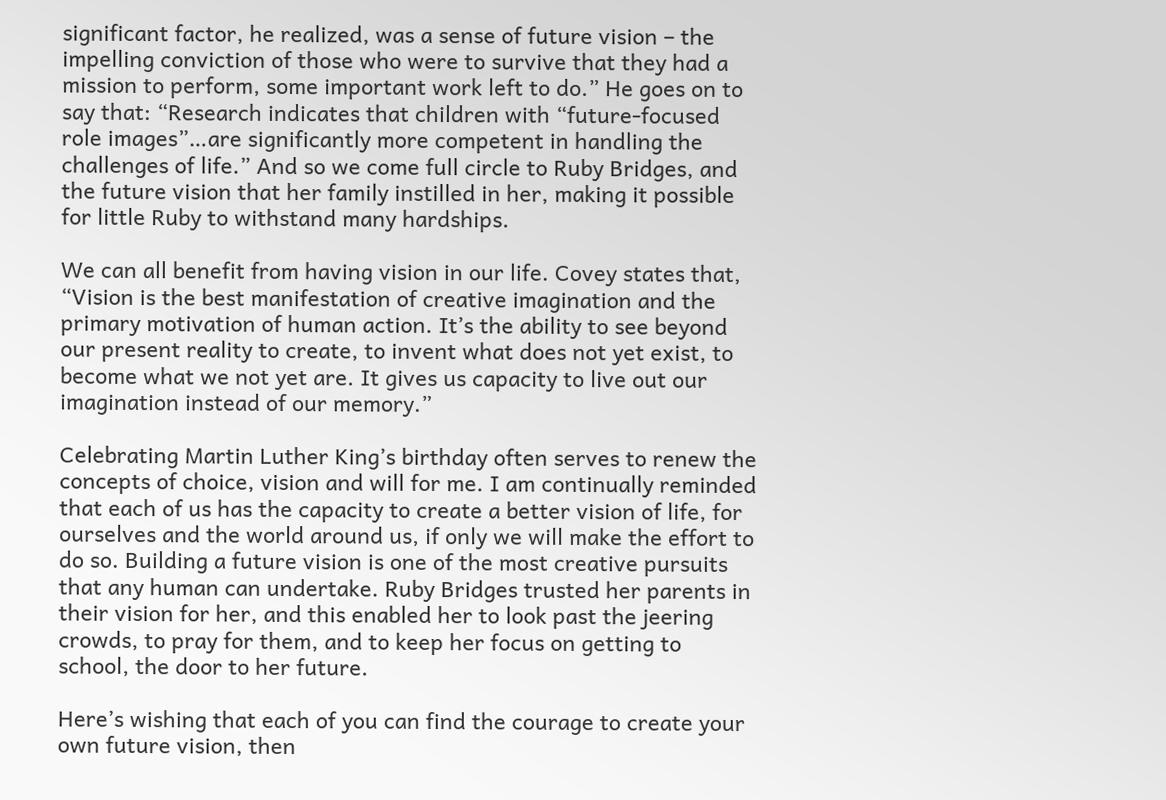significant factor, he realized, was a sense of future vision – the impelling conviction of those who were to survive that they had a mission to perform, some important work left to do.” He goes on to say that: “Research indicates that children with “future-focused role images”…are significantly more competent in handling the challenges of life.” And so we come full circle to Ruby Bridges, and the future vision that her family instilled in her, making it possible for little Ruby to withstand many hardships.

We can all benefit from having vision in our life. Covey states that, “Vision is the best manifestation of creative imagination and the primary motivation of human action. It’s the ability to see beyond our present reality to create, to invent what does not yet exist, to become what we not yet are. It gives us capacity to live out our imagination instead of our memory.”

Celebrating Martin Luther King’s birthday often serves to renew the concepts of choice, vision and will for me. I am continually reminded that each of us has the capacity to create a better vision of life, for ourselves and the world around us, if only we will make the effort to do so. Building a future vision is one of the most creative pursuits that any human can undertake. Ruby Bridges trusted her parents in their vision for her, and this enabled her to look past the jeering crowds, to pray for them, and to keep her focus on getting to school, the door to her future.

Here’s wishing that each of you can find the courage to create your own future vision, then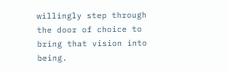willingly step through the door of choice to bring that vision into being.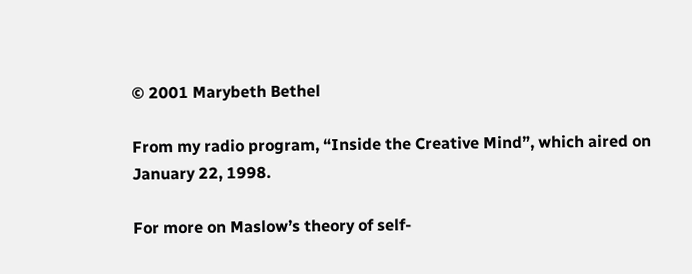© 2001 Marybeth Bethel

From my radio program, “Inside the Creative Mind”, which aired on January 22, 1998.

For more on Maslow’s theory of self-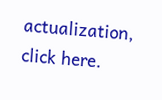actualization, click here.